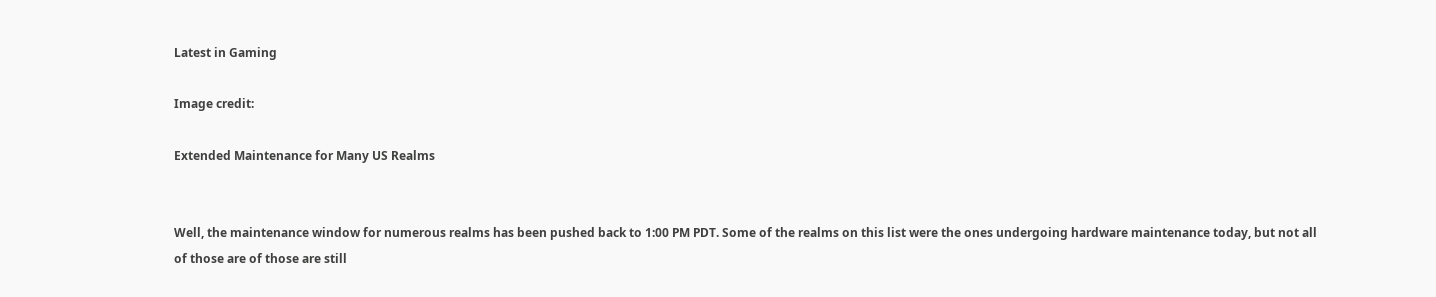Latest in Gaming

Image credit:

Extended Maintenance for Many US Realms


Well, the maintenance window for numerous realms has been pushed back to 1:00 PM PDT. Some of the realms on this list were the ones undergoing hardware maintenance today, but not all of those are of those are still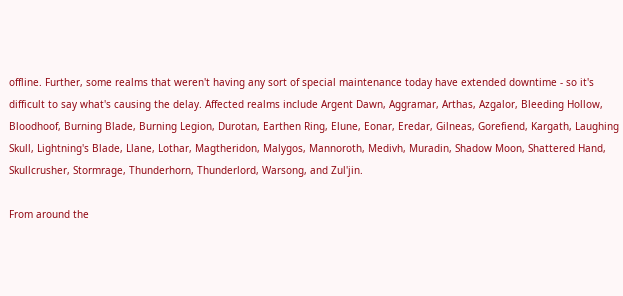offline. Further, some realms that weren't having any sort of special maintenance today have extended downtime - so it's difficult to say what's causing the delay. Affected realms include Argent Dawn, Aggramar, Arthas, Azgalor, Bleeding Hollow, Bloodhoof, Burning Blade, Burning Legion, Durotan, Earthen Ring, Elune, Eonar, Eredar, Gilneas, Gorefiend, Kargath, Laughing Skull, Lightning's Blade, Llane, Lothar, Magtheridon, Malygos, Mannoroth, Medivh, Muradin, Shadow Moon, Shattered Hand, Skullcrusher, Stormrage, Thunderhorn, Thunderlord, Warsong, and Zul'jin.

From around the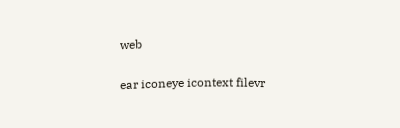web

ear iconeye icontext filevr